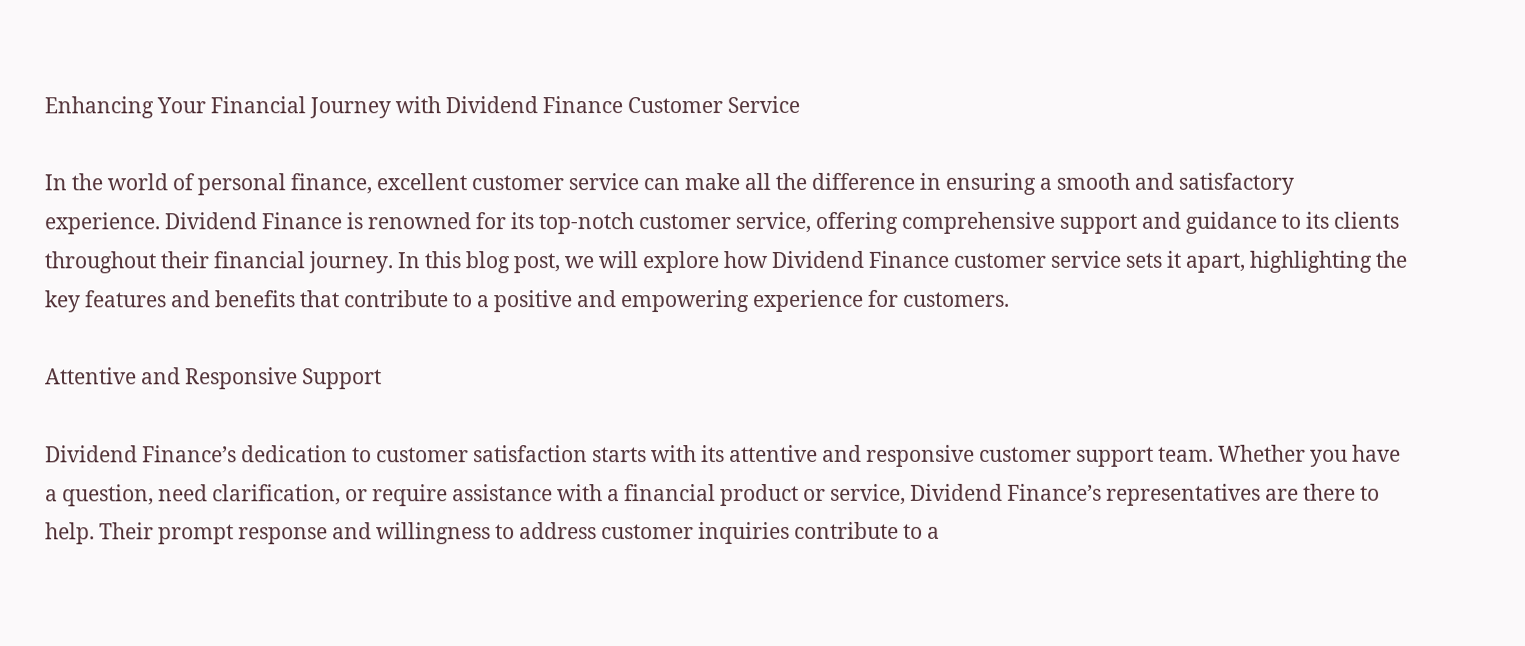Enhancing Your Financial Journey with Dividend Finance Customer Service

In the world of personal finance, excellent customer service can make all the difference in ensuring a smooth and satisfactory experience. Dividend Finance is renowned for its top-notch customer service, offering comprehensive support and guidance to its clients throughout their financial journey. In this blog post, we will explore how Dividend Finance customer service sets it apart, highlighting the key features and benefits that contribute to a positive and empowering experience for customers.

Attentive and Responsive Support

Dividend Finance’s dedication to customer satisfaction starts with its attentive and responsive customer support team. Whether you have a question, need clarification, or require assistance with a financial product or service, Dividend Finance’s representatives are there to help. Their prompt response and willingness to address customer inquiries contribute to a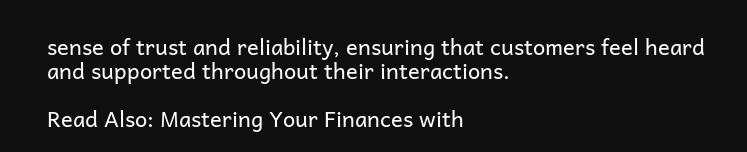sense of trust and reliability, ensuring that customers feel heard and supported throughout their interactions.

Read Also: Mastering Your Finances with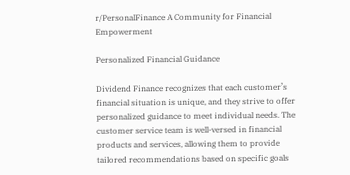r/PersonalFinance A Community for Financial Empowerment

Personalized Financial Guidance

Dividend Finance recognizes that each customer’s financial situation is unique, and they strive to offer personalized guidance to meet individual needs. The customer service team is well-versed in financial products and services, allowing them to provide tailored recommendations based on specific goals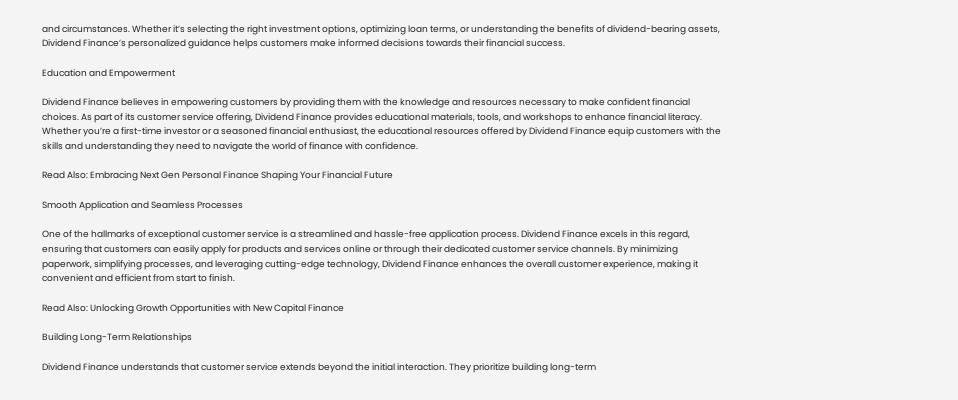and circumstances. Whether it’s selecting the right investment options, optimizing loan terms, or understanding the benefits of dividend-bearing assets, Dividend Finance’s personalized guidance helps customers make informed decisions towards their financial success.

Education and Empowerment

Dividend Finance believes in empowering customers by providing them with the knowledge and resources necessary to make confident financial choices. As part of its customer service offering, Dividend Finance provides educational materials, tools, and workshops to enhance financial literacy. Whether you’re a first-time investor or a seasoned financial enthusiast, the educational resources offered by Dividend Finance equip customers with the skills and understanding they need to navigate the world of finance with confidence.

Read Also: Embracing Next Gen Personal Finance Shaping Your Financial Future

Smooth Application and Seamless Processes

One of the hallmarks of exceptional customer service is a streamlined and hassle-free application process. Dividend Finance excels in this regard, ensuring that customers can easily apply for products and services online or through their dedicated customer service channels. By minimizing paperwork, simplifying processes, and leveraging cutting-edge technology, Dividend Finance enhances the overall customer experience, making it convenient and efficient from start to finish.

Read Also: Unlocking Growth Opportunities with New Capital Finance

Building Long-Term Relationships

Dividend Finance understands that customer service extends beyond the initial interaction. They prioritize building long-term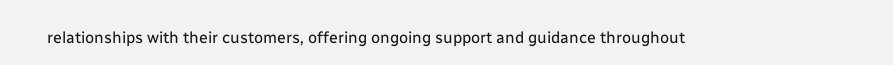relationships with their customers, offering ongoing support and guidance throughout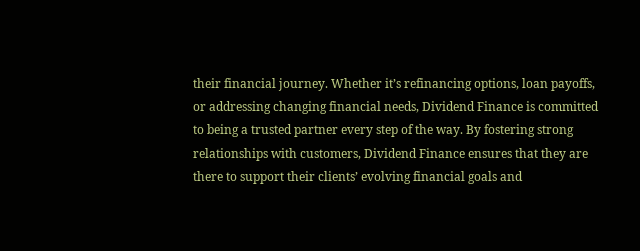their financial journey. Whether it’s refinancing options, loan payoffs, or addressing changing financial needs, Dividend Finance is committed to being a trusted partner every step of the way. By fostering strong relationships with customers, Dividend Finance ensures that they are there to support their clients’ evolving financial goals and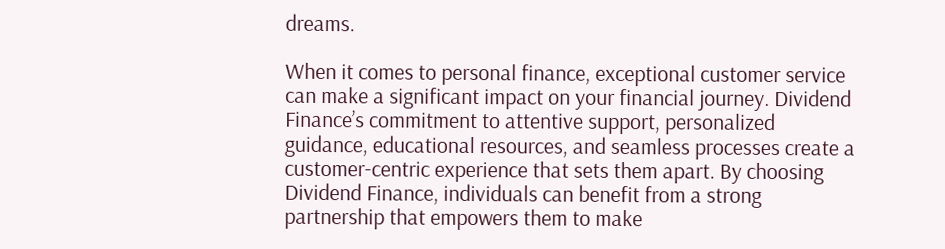dreams.

When it comes to personal finance, exceptional customer service can make a significant impact on your financial journey. Dividend Finance’s commitment to attentive support, personalized guidance, educational resources, and seamless processes create a customer-centric experience that sets them apart. By choosing Dividend Finance, individuals can benefit from a strong partnership that empowers them to make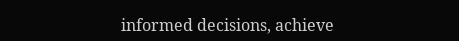informed decisions, achieve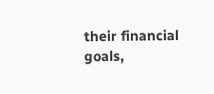their financial goals,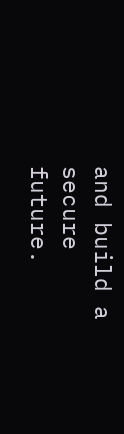and build a secure future.